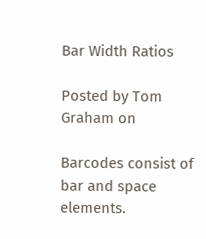Bar Width Ratios

Posted by Tom Graham on

Barcodes consist of bar and space elements.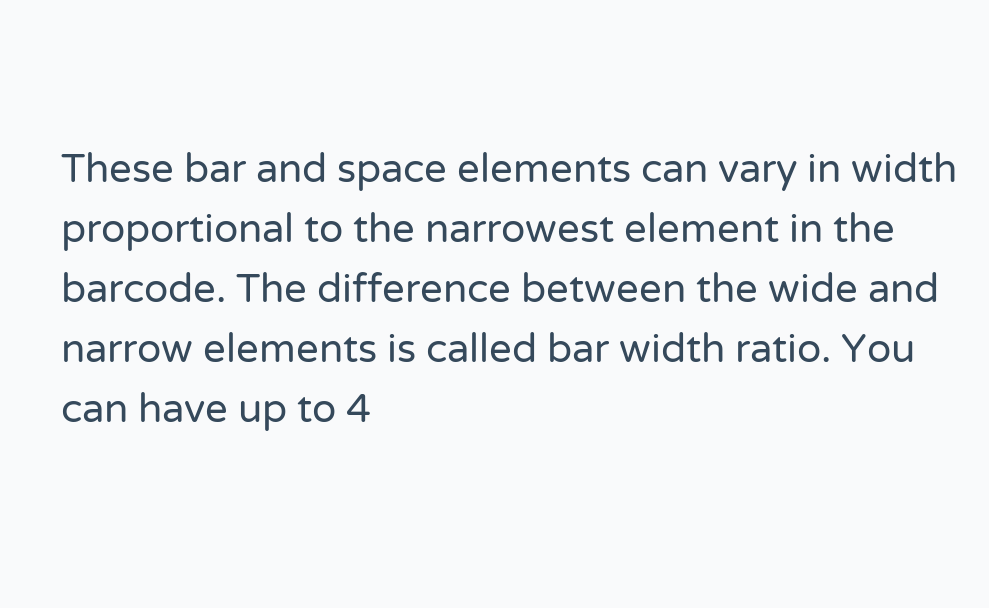These bar and space elements can vary in width proportional to the narrowest element in the barcode. The difference between the wide and narrow elements is called bar width ratio. You can have up to 4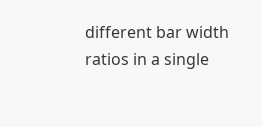different bar width ratios in a single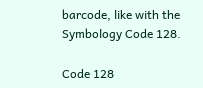barcode, like with the Symbology Code 128.

Code 128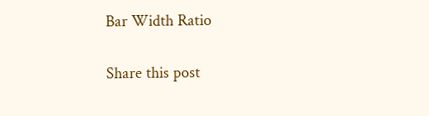Bar Width Ratio

Share this post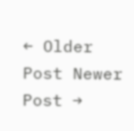← Older Post Newer Post →